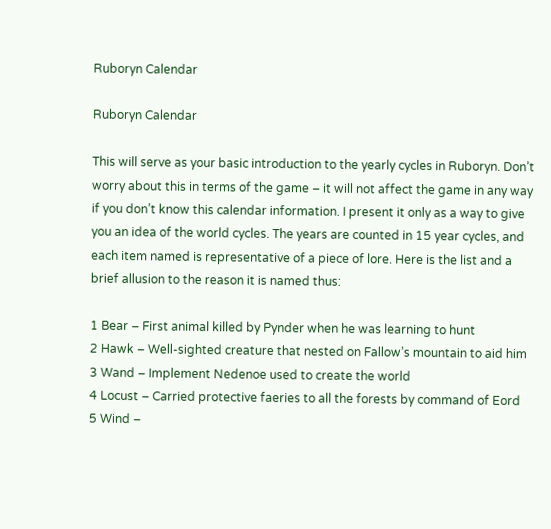Ruboryn Calendar

Ruboryn Calendar

This will serve as your basic introduction to the yearly cycles in Ruboryn. Don’t worry about this in terms of the game – it will not affect the game in any way if you don’t know this calendar information. I present it only as a way to give you an idea of the world cycles. The years are counted in 15 year cycles, and each item named is representative of a piece of lore. Here is the list and a brief allusion to the reason it is named thus:

1 Bear – First animal killed by Pynder when he was learning to hunt
2 Hawk – Well-sighted creature that nested on Fallow’s mountain to aid him
3 Wand – Implement Nedenoe used to create the world
4 Locust – Carried protective faeries to all the forests by command of Eord
5 Wind –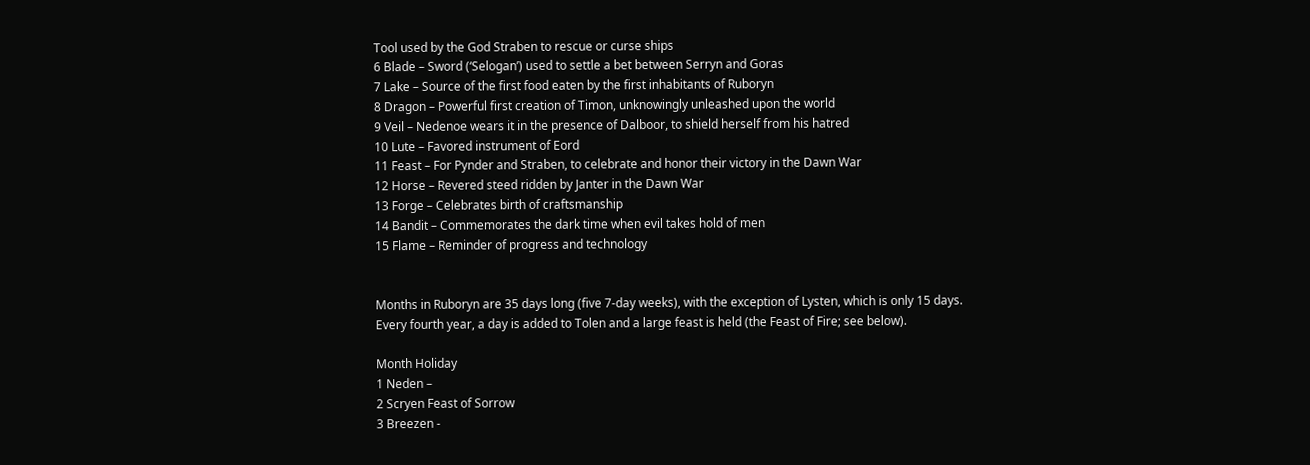Tool used by the God Straben to rescue or curse ships
6 Blade – Sword (‘Selogan’) used to settle a bet between Serryn and Goras
7 Lake – Source of the first food eaten by the first inhabitants of Ruboryn
8 Dragon – Powerful first creation of Timon, unknowingly unleashed upon the world
9 Veil – Nedenoe wears it in the presence of Dalboor, to shield herself from his hatred
10 Lute – Favored instrument of Eord
11 Feast – For Pynder and Straben, to celebrate and honor their victory in the Dawn War
12 Horse – Revered steed ridden by Janter in the Dawn War
13 Forge – Celebrates birth of craftsmanship
14 Bandit – Commemorates the dark time when evil takes hold of men
15 Flame – Reminder of progress and technology


Months in Ruboryn are 35 days long (five 7-day weeks), with the exception of Lysten, which is only 15 days. Every fourth year, a day is added to Tolen and a large feast is held (the Feast of Fire; see below).

Month Holiday
1 Neden –
2 Scryen Feast of Sorrow
3 Breezen -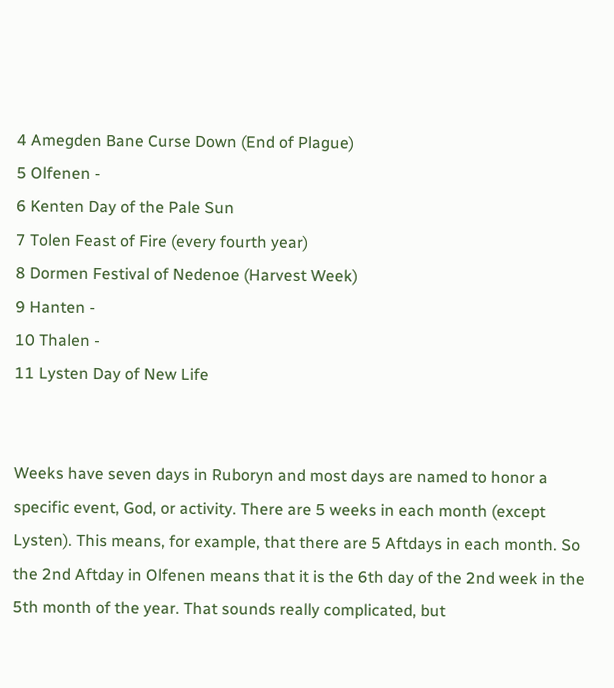4 Amegden Bane Curse Down (End of Plague)
5 Olfenen -
6 Kenten Day of the Pale Sun
7 Tolen Feast of Fire (every fourth year)
8 Dormen Festival of Nedenoe (Harvest Week)
9 Hanten -
10 Thalen -
11 Lysten Day of New Life


Weeks have seven days in Ruboryn and most days are named to honor a specific event, God, or activity. There are 5 weeks in each month (except Lysten). This means, for example, that there are 5 Aftdays in each month. So the 2nd Aftday in Olfenen means that it is the 6th day of the 2nd week in the 5th month of the year. That sounds really complicated, but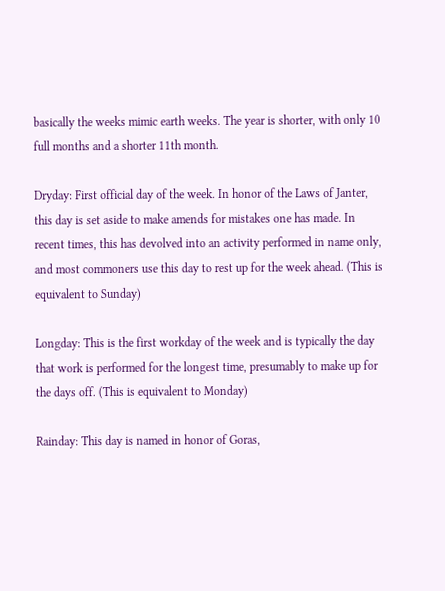basically the weeks mimic earth weeks. The year is shorter, with only 10 full months and a shorter 11th month.

Dryday: First official day of the week. In honor of the Laws of Janter, this day is set aside to make amends for mistakes one has made. In recent times, this has devolved into an activity performed in name only, and most commoners use this day to rest up for the week ahead. (This is equivalent to Sunday)

Longday: This is the first workday of the week and is typically the day that work is performed for the longest time, presumably to make up for the days off. (This is equivalent to Monday)

Rainday: This day is named in honor of Goras,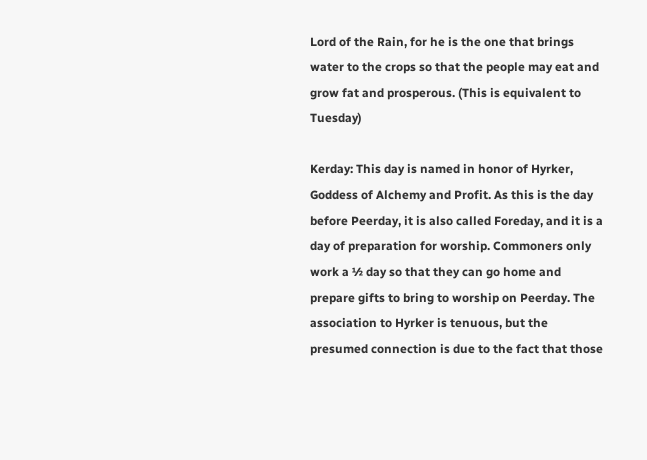Lord of the Rain, for he is the one that brings water to the crops so that the people may eat and grow fat and prosperous. (This is equivalent to Tuesday)

Kerday: This day is named in honor of Hyrker, Goddess of Alchemy and Profit. As this is the day before Peerday, it is also called Foreday, and it is a day of preparation for worship. Commoners only work a ½ day so that they can go home and prepare gifts to bring to worship on Peerday. The association to Hyrker is tenuous, but the presumed connection is due to the fact that those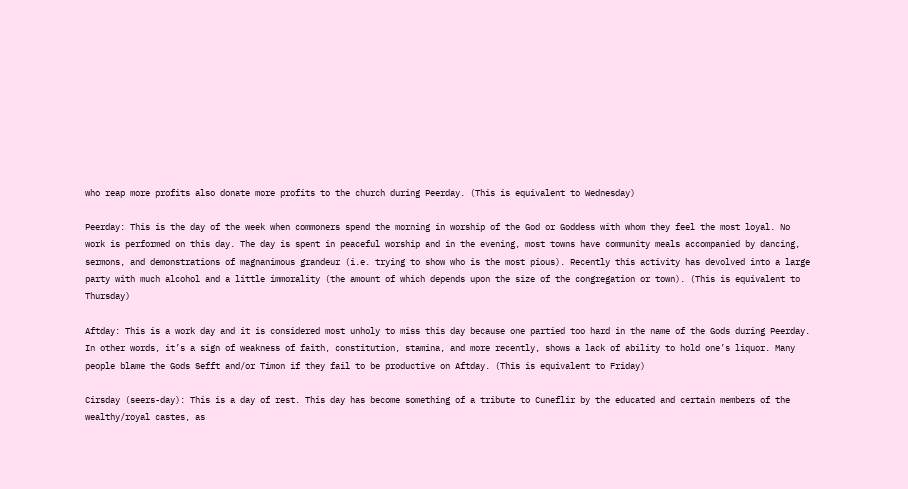who reap more profits also donate more profits to the church during Peerday. (This is equivalent to Wednesday)

Peerday: This is the day of the week when commoners spend the morning in worship of the God or Goddess with whom they feel the most loyal. No work is performed on this day. The day is spent in peaceful worship and in the evening, most towns have community meals accompanied by dancing, sermons, and demonstrations of magnanimous grandeur (i.e. trying to show who is the most pious). Recently this activity has devolved into a large party with much alcohol and a little immorality (the amount of which depends upon the size of the congregation or town). (This is equivalent to Thursday)

Aftday: This is a work day and it is considered most unholy to miss this day because one partied too hard in the name of the Gods during Peerday. In other words, it’s a sign of weakness of faith, constitution, stamina, and more recently, shows a lack of ability to hold one’s liquor. Many people blame the Gods Sefft and/or Timon if they fail to be productive on Aftday. (This is equivalent to Friday)

Cirsday (seers-day): This is a day of rest. This day has become something of a tribute to Cuneflir by the educated and certain members of the wealthy/royal castes, as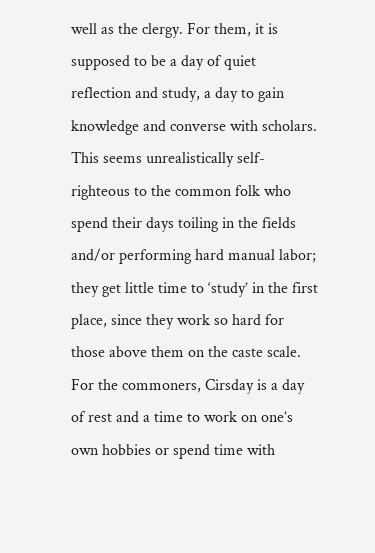well as the clergy. For them, it is supposed to be a day of quiet reflection and study, a day to gain knowledge and converse with scholars. This seems unrealistically self-righteous to the common folk who spend their days toiling in the fields and/or performing hard manual labor; they get little time to ‘study’ in the first place, since they work so hard for those above them on the caste scale. For the commoners, Cirsday is a day of rest and a time to work on one’s own hobbies or spend time with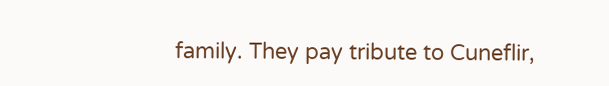family. They pay tribute to Cuneflir,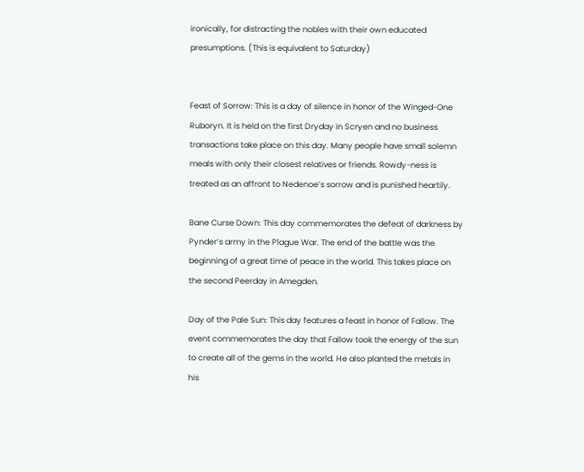ironically, for distracting the nobles with their own educated presumptions. (This is equivalent to Saturday)


Feast of Sorrow: This is a day of silence in honor of the Winged-One Ruboryn. It is held on the first Dryday in Scryen and no business transactions take place on this day. Many people have small solemn meals with only their closest relatives or friends. Rowdy-ness is treated as an affront to Nedenoe’s sorrow and is punished heartily.

Bane Curse Down: This day commemorates the defeat of darkness by Pynder’s army in the Plague War. The end of the battle was the beginning of a great time of peace in the world. This takes place on the second Peerday in Amegden.

Day of the Pale Sun: This day features a feast in honor of Fallow. The event commemorates the day that Fallow took the energy of the sun to create all of the gems in the world. He also planted the metals in his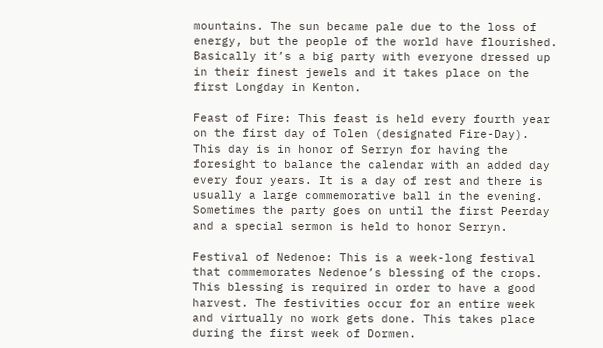mountains. The sun became pale due to the loss of energy, but the people of the world have flourished. Basically it’s a big party with everyone dressed up in their finest jewels and it takes place on the first Longday in Kenton.

Feast of Fire: This feast is held every fourth year on the first day of Tolen (designated Fire-Day). This day is in honor of Serryn for having the foresight to balance the calendar with an added day every four years. It is a day of rest and there is usually a large commemorative ball in the evening. Sometimes the party goes on until the first Peerday and a special sermon is held to honor Serryn.

Festival of Nedenoe: This is a week-long festival that commemorates Nedenoe’s blessing of the crops. This blessing is required in order to have a good harvest. The festivities occur for an entire week and virtually no work gets done. This takes place during the first week of Dormen.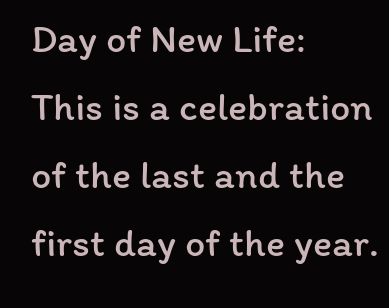Day of New Life: This is a celebration of the last and the first day of the year.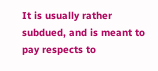It is usually rather subdued, and is meant to pay respects to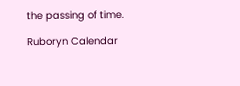the passing of time.

Ruboryn Calendar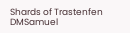Shards of Trastenfen DMSamuel